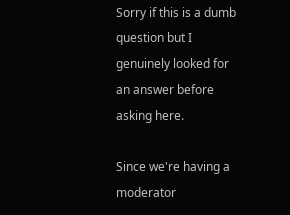Sorry if this is a dumb question but I genuinely looked for an answer before asking here.

Since we're having a moderator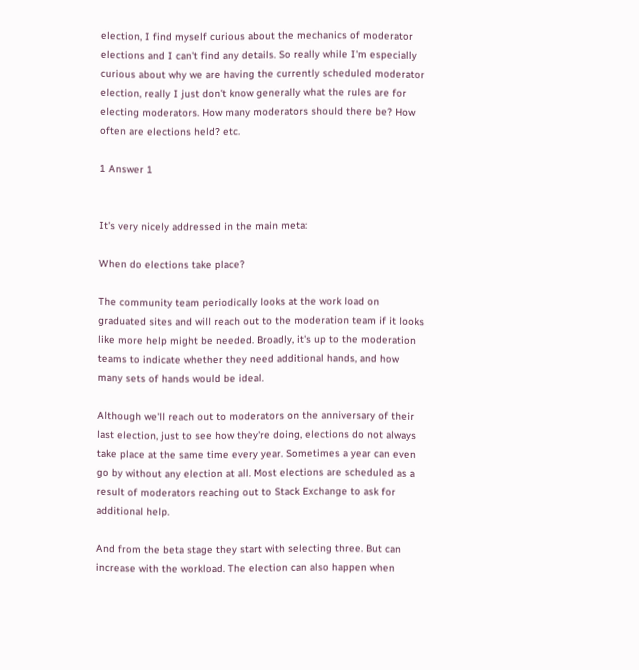election, I find myself curious about the mechanics of moderator elections and I can't find any details. So really while I'm especially curious about why we are having the currently scheduled moderator election, really I just don't know generally what the rules are for electing moderators. How many moderators should there be? How often are elections held? etc.

1 Answer 1


It's very nicely addressed in the main meta:

When do elections take place?

The community team periodically looks at the work load on graduated sites and will reach out to the moderation team if it looks like more help might be needed. Broadly, it's up to the moderation teams to indicate whether they need additional hands, and how many sets of hands would be ideal.

Although we'll reach out to moderators on the anniversary of their last election, just to see how they're doing, elections do not always take place at the same time every year. Sometimes a year can even go by without any election at all. Most elections are scheduled as a result of moderators reaching out to Stack Exchange to ask for additional help.

And from the beta stage they start with selecting three. But can increase with the workload. The election can also happen when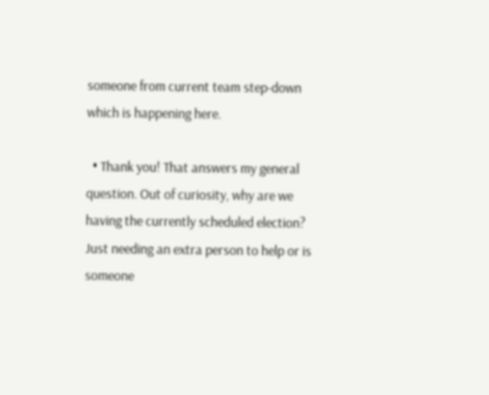someone from current team step-down which is happening here.

  • Thank you! That answers my general question. Out of curiosity, why are we having the currently scheduled election? Just needing an extra person to help or is someone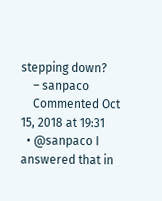stepping down?
    – sanpaco
    Commented Oct 15, 2018 at 19:31
  • @sanpaco I answered that in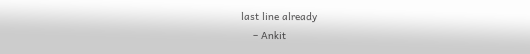last line already
    – Ankit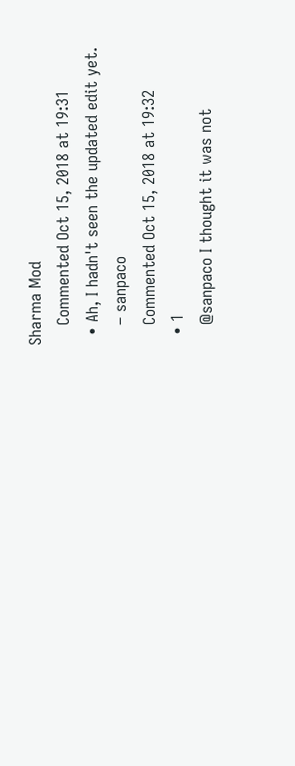Sharma Mod
    Commented Oct 15, 2018 at 19:31
  • Ah, I hadn't seen the updated edit yet.
    – sanpaco
    Commented Oct 15, 2018 at 19:32
  • 1
    @sanpaco I thought it was not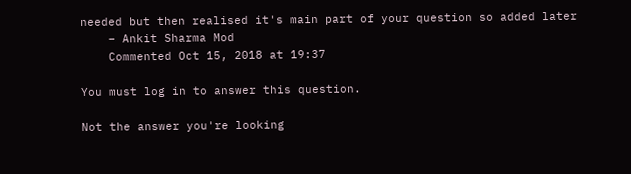needed but then realised it's main part of your question so added later
    – Ankit Sharma Mod
    Commented Oct 15, 2018 at 19:37

You must log in to answer this question.

Not the answer you're looking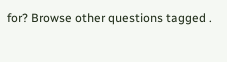for? Browse other questions tagged .